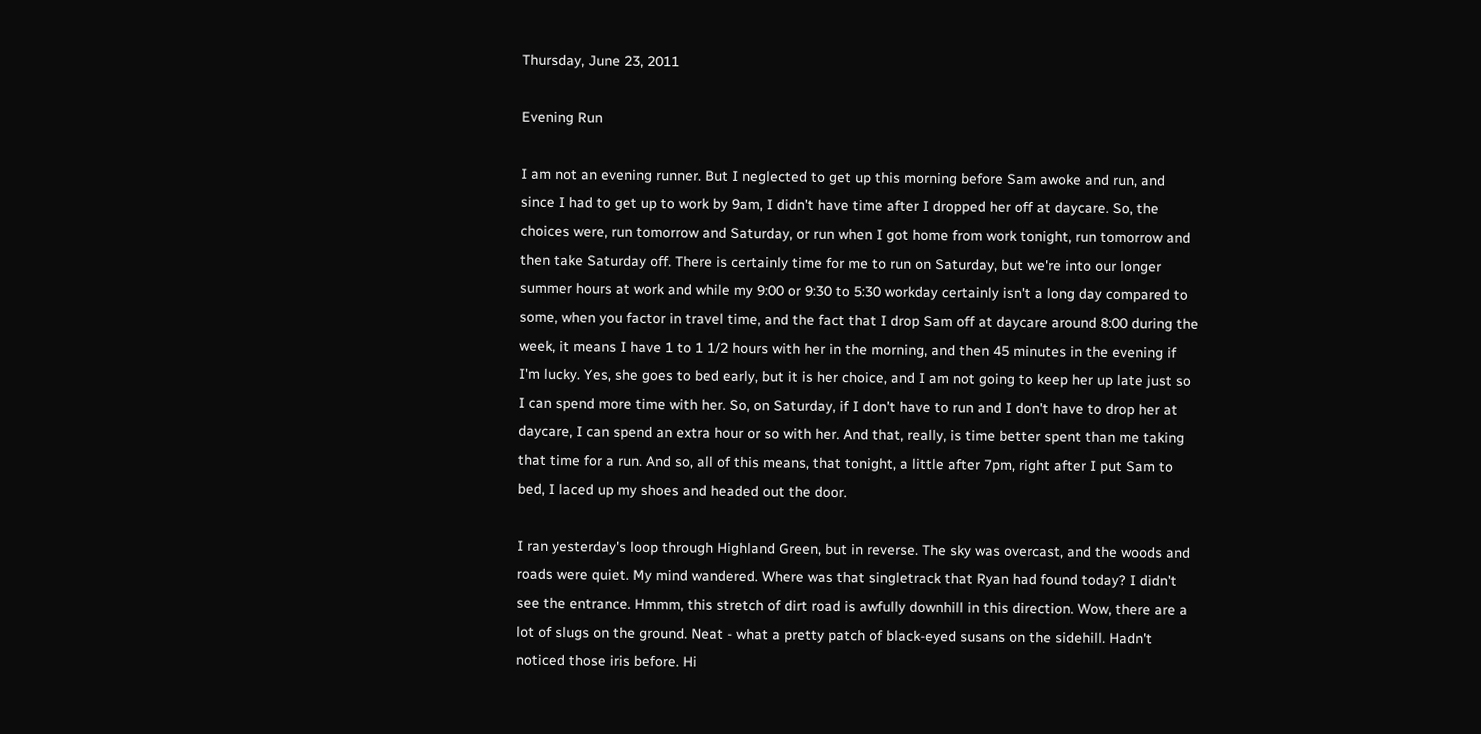Thursday, June 23, 2011

Evening Run

I am not an evening runner. But I neglected to get up this morning before Sam awoke and run, and since I had to get up to work by 9am, I didn't have time after I dropped her off at daycare. So, the choices were, run tomorrow and Saturday, or run when I got home from work tonight, run tomorrow and then take Saturday off. There is certainly time for me to run on Saturday, but we're into our longer summer hours at work and while my 9:00 or 9:30 to 5:30 workday certainly isn't a long day compared to some, when you factor in travel time, and the fact that I drop Sam off at daycare around 8:00 during the week, it means I have 1 to 1 1/2 hours with her in the morning, and then 45 minutes in the evening if I'm lucky. Yes, she goes to bed early, but it is her choice, and I am not going to keep her up late just so I can spend more time with her. So, on Saturday, if I don't have to run and I don't have to drop her at daycare, I can spend an extra hour or so with her. And that, really, is time better spent than me taking that time for a run. And so, all of this means, that tonight, a little after 7pm, right after I put Sam to bed, I laced up my shoes and headed out the door.

I ran yesterday's loop through Highland Green, but in reverse. The sky was overcast, and the woods and roads were quiet. My mind wandered. Where was that singletrack that Ryan had found today? I didn't see the entrance. Hmmm, this stretch of dirt road is awfully downhill in this direction. Wow, there are a lot of slugs on the ground. Neat - what a pretty patch of black-eyed susans on the sidehill. Hadn't noticed those iris before. Hi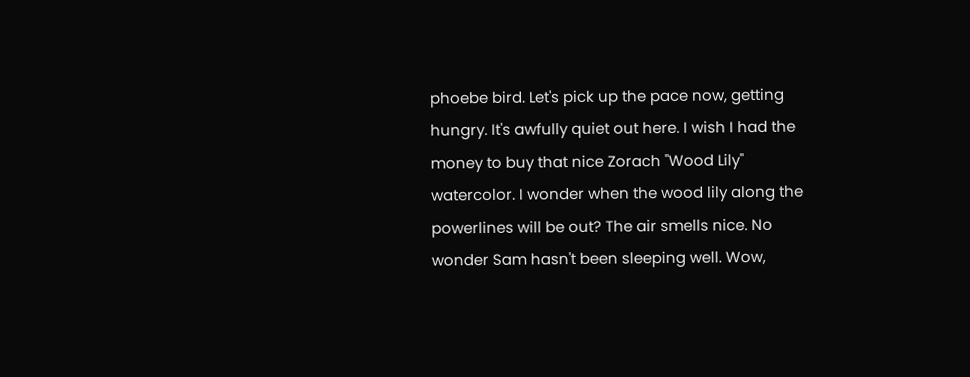phoebe bird. Let's pick up the pace now, getting hungry. It's awfully quiet out here. I wish I had the money to buy that nice Zorach "Wood Lily" watercolor. I wonder when the wood lily along the powerlines will be out? The air smells nice. No wonder Sam hasn't been sleeping well. Wow,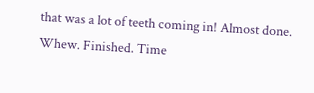that was a lot of teeth coming in! Almost done. Whew. Finished. Time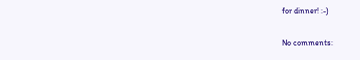for dinner! :-)

No comments: